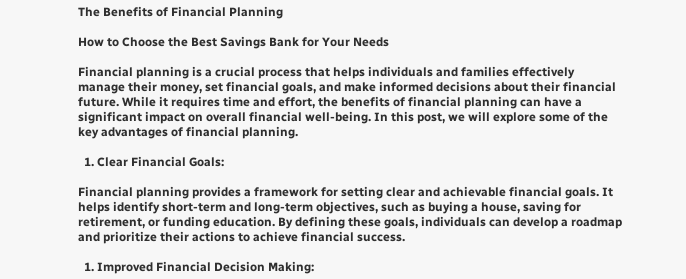The Benefits of Financial Planning

How to Choose the Best Savings Bank for Your Needs

Financial planning is a crucial process that helps individuals and families effectively manage their money, set financial goals, and make informed decisions about their financial future. While it requires time and effort, the benefits of financial planning can have a significant impact on overall financial well-being. In this post, we will explore some of the key advantages of financial planning.

  1. Clear Financial Goals:

Financial planning provides a framework for setting clear and achievable financial goals. It helps identify short-term and long-term objectives, such as buying a house, saving for retirement, or funding education. By defining these goals, individuals can develop a roadmap and prioritize their actions to achieve financial success.

  1. Improved Financial Decision Making: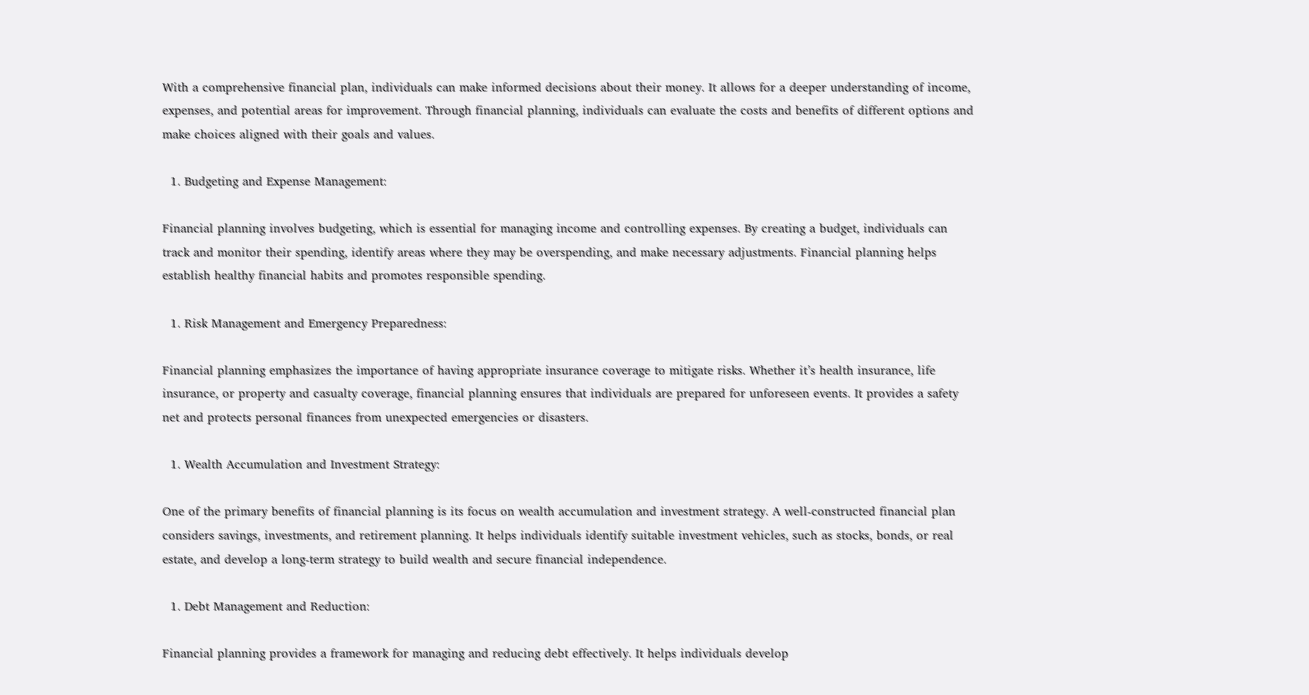With a comprehensive financial plan, individuals can make informed decisions about their money. It allows for a deeper understanding of income, expenses, and potential areas for improvement. Through financial planning, individuals can evaluate the costs and benefits of different options and make choices aligned with their goals and values.

  1. Budgeting and Expense Management:

Financial planning involves budgeting, which is essential for managing income and controlling expenses. By creating a budget, individuals can track and monitor their spending, identify areas where they may be overspending, and make necessary adjustments. Financial planning helps establish healthy financial habits and promotes responsible spending.

  1. Risk Management and Emergency Preparedness:

Financial planning emphasizes the importance of having appropriate insurance coverage to mitigate risks. Whether it’s health insurance, life insurance, or property and casualty coverage, financial planning ensures that individuals are prepared for unforeseen events. It provides a safety net and protects personal finances from unexpected emergencies or disasters.

  1. Wealth Accumulation and Investment Strategy:

One of the primary benefits of financial planning is its focus on wealth accumulation and investment strategy. A well-constructed financial plan considers savings, investments, and retirement planning. It helps individuals identify suitable investment vehicles, such as stocks, bonds, or real estate, and develop a long-term strategy to build wealth and secure financial independence.

  1. Debt Management and Reduction:

Financial planning provides a framework for managing and reducing debt effectively. It helps individuals develop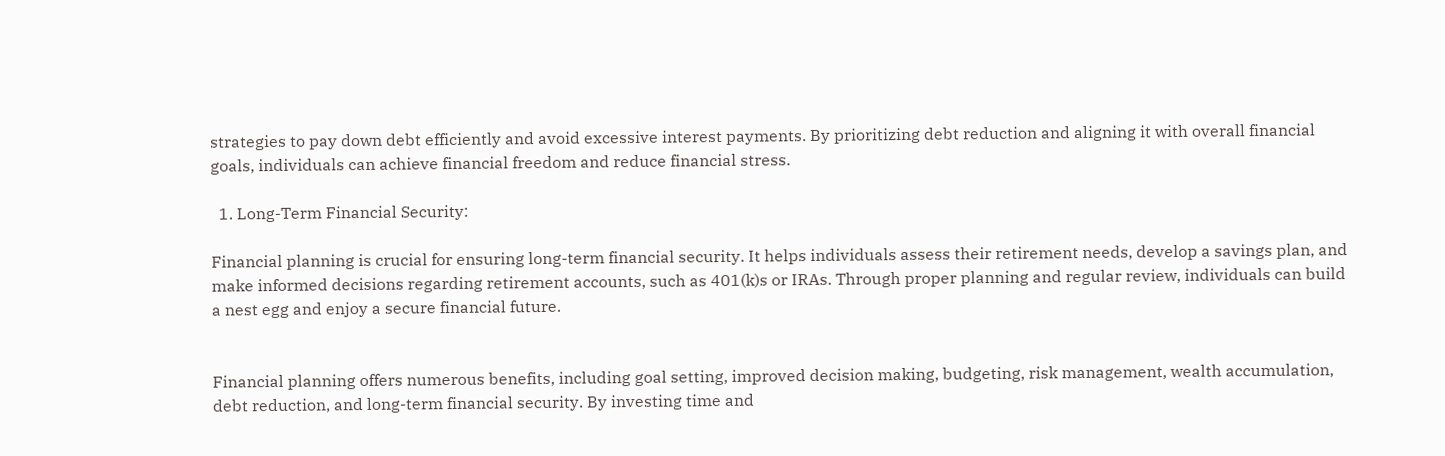strategies to pay down debt efficiently and avoid excessive interest payments. By prioritizing debt reduction and aligning it with overall financial goals, individuals can achieve financial freedom and reduce financial stress.

  1. Long-Term Financial Security:

Financial planning is crucial for ensuring long-term financial security. It helps individuals assess their retirement needs, develop a savings plan, and make informed decisions regarding retirement accounts, such as 401(k)s or IRAs. Through proper planning and regular review, individuals can build a nest egg and enjoy a secure financial future.


Financial planning offers numerous benefits, including goal setting, improved decision making, budgeting, risk management, wealth accumulation, debt reduction, and long-term financial security. By investing time and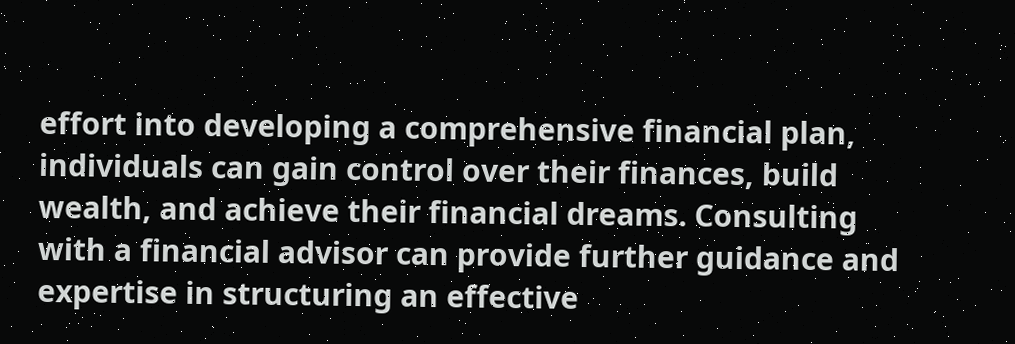effort into developing a comprehensive financial plan, individuals can gain control over their finances, build wealth, and achieve their financial dreams. Consulting with a financial advisor can provide further guidance and expertise in structuring an effective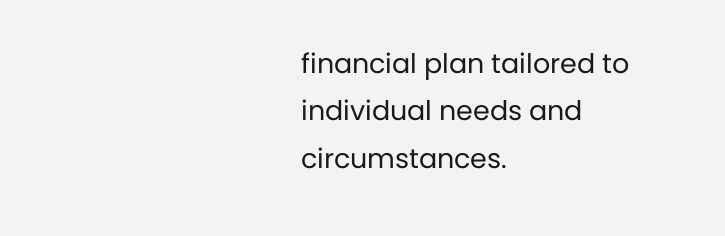financial plan tailored to individual needs and circumstances.